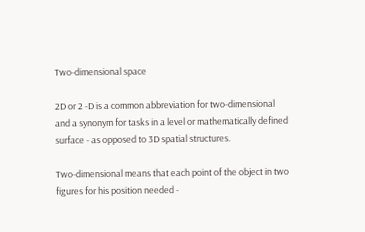Two-dimensional space

2D or 2 -D is a common abbreviation for two-dimensional and a synonym for tasks in a level or mathematically defined surface - as opposed to 3D spatial structures.

Two-dimensional means that each point of the object in two figures for his position needed -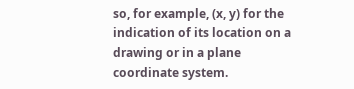so, for example, (x, y) for the indication of its location on a drawing or in a plane coordinate system.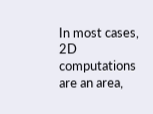In most cases, 2D computations are an area,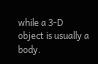while a 3-D object is usually a body.